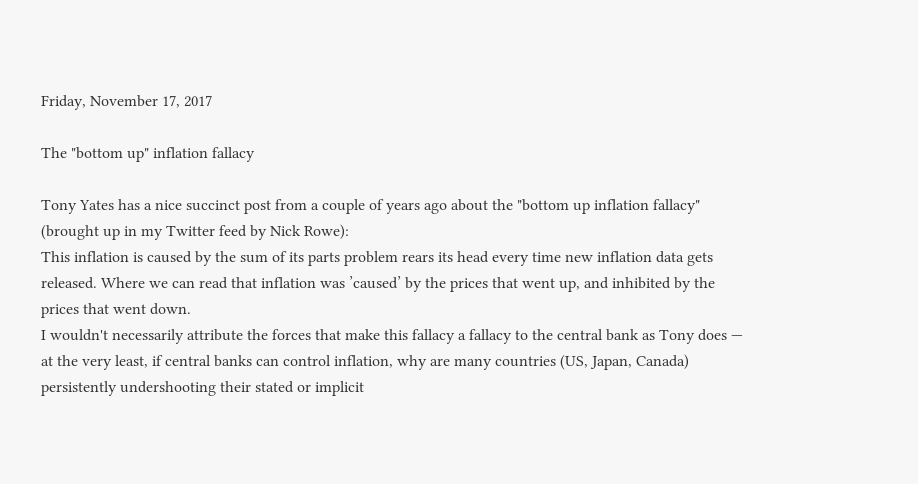Friday, November 17, 2017

The "bottom up" inflation fallacy

Tony Yates has a nice succinct post from a couple of years ago about the "bottom up inflation fallacy" (brought up in my Twitter feed by Nick Rowe):
This inflation is caused by the sum of its parts problem rears its head every time new inflation data gets released. Where we can read that inflation was ’caused’ by the prices that went up, and inhibited by the prices that went down.
I wouldn't necessarily attribute the forces that make this fallacy a fallacy to the central bank as Tony does — at the very least, if central banks can control inflation, why are many countries (US, Japan, Canada) persistently undershooting their stated or implicit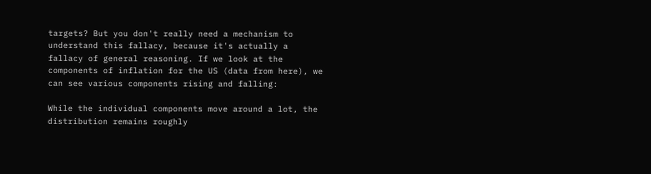targets? But you don't really need a mechanism to understand this fallacy, because it's actually a fallacy of general reasoning. If we look at the components of inflation for the US (data from here), we can see various components rising and falling:

While the individual components move around a lot, the distribution remains roughly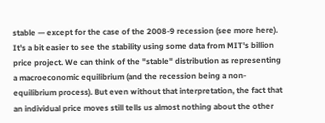stable — except for the case of the 2008-9 recession (see more here). It's a bit easier to see the stability using some data from MIT's billion price project. We can think of the "stable" distribution as representing a macroeconomic equilibrium (and the recession being a non-equilibrium process). But even without that interpretation, the fact that an individual price moves still tells us almost nothing about the other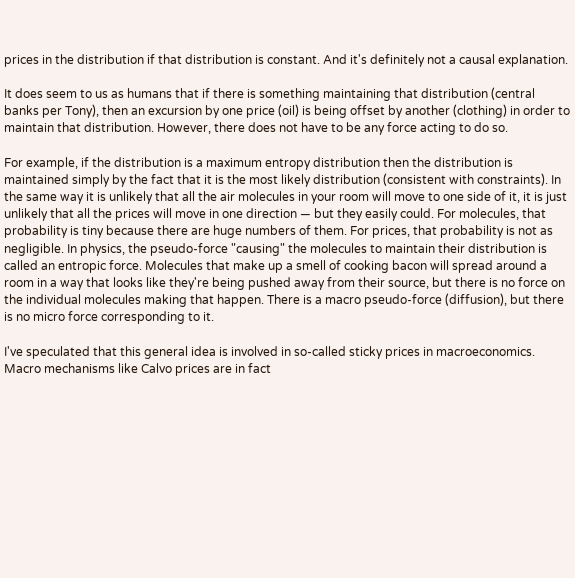prices in the distribution if that distribution is constant. And it's definitely not a causal explanation.

It does seem to us as humans that if there is something maintaining that distribution (central banks per Tony), then an excursion by one price (oil) is being offset by another (clothing) in order to maintain that distribution. However, there does not have to be any force acting to do so.

For example, if the distribution is a maximum entropy distribution then the distribution is maintained simply by the fact that it is the most likely distribution (consistent with constraints). In the same way it is unlikely that all the air molecules in your room will move to one side of it, it is just unlikely that all the prices will move in one direction — but they easily could. For molecules, that probability is tiny because there are huge numbers of them. For prices, that probability is not as negligible. In physics, the pseudo-force "causing" the molecules to maintain their distribution is called an entropic force. Molecules that make up a smell of cooking bacon will spread around a room in a way that looks like they're being pushed away from their source, but there is no force on the individual molecules making that happen. There is a macro pseudo-force (diffusion), but there is no micro force corresponding to it.

I've speculated that this general idea is involved in so-called sticky prices in macroeconomics. Macro mechanisms like Calvo prices are in fact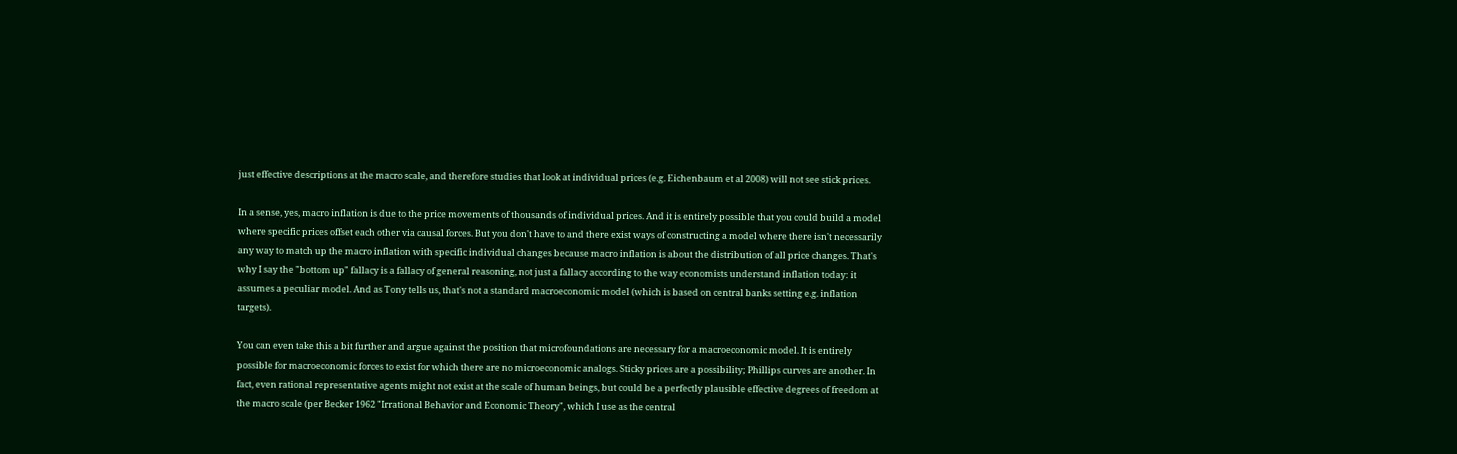just effective descriptions at the macro scale, and therefore studies that look at individual prices (e.g. Eichenbaum et al 2008) will not see stick prices.

In a sense, yes, macro inflation is due to the price movements of thousands of individual prices. And it is entirely possible that you could build a model where specific prices offset each other via causal forces. But you don't have to and there exist ways of constructing a model where there isn't necessarily any way to match up the macro inflation with specific individual changes because macro inflation is about the distribution of all price changes. That's why I say the "bottom up" fallacy is a fallacy of general reasoning, not just a fallacy according to the way economists understand inflation today: it assumes a peculiar model. And as Tony tells us, that's not a standard macroeconomic model (which is based on central banks setting e.g. inflation targets).

You can even take this a bit further and argue against the position that microfoundations are necessary for a macroeconomic model. It is entirely possible for macroeconomic forces to exist for which there are no microeconomic analogs. Sticky prices are a possibility; Phillips curves are another. In fact, even rational representative agents might not exist at the scale of human beings, but could be a perfectly plausible effective degrees of freedom at the macro scale (per Becker 1962 "Irrational Behavior and Economic Theory", which I use as the central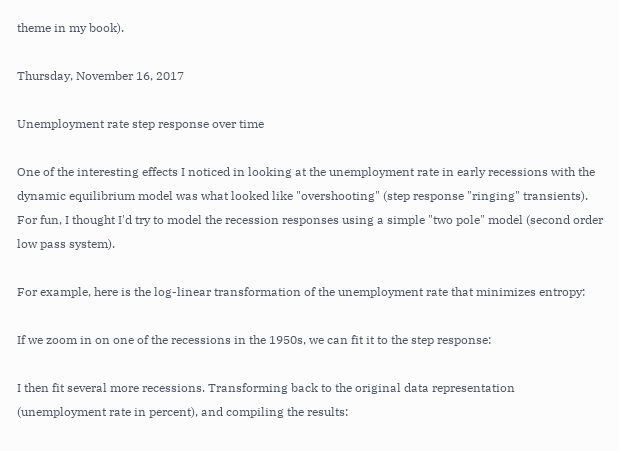theme in my book).

Thursday, November 16, 2017

Unemployment rate step response over time

One of the interesting effects I noticed in looking at the unemployment rate in early recessions with the dynamic equilibrium model was what looked like "overshooting" (step response "ringing" transients). For fun, I thought I'd try to model the recession responses using a simple "two pole" model (second order low pass system).

For example, here is the log-linear transformation of the unemployment rate that minimizes entropy:

If we zoom in on one of the recessions in the 1950s, we can fit it to the step response:

I then fit several more recessions. Transforming back to the original data representation (unemployment rate in percent), and compiling the results: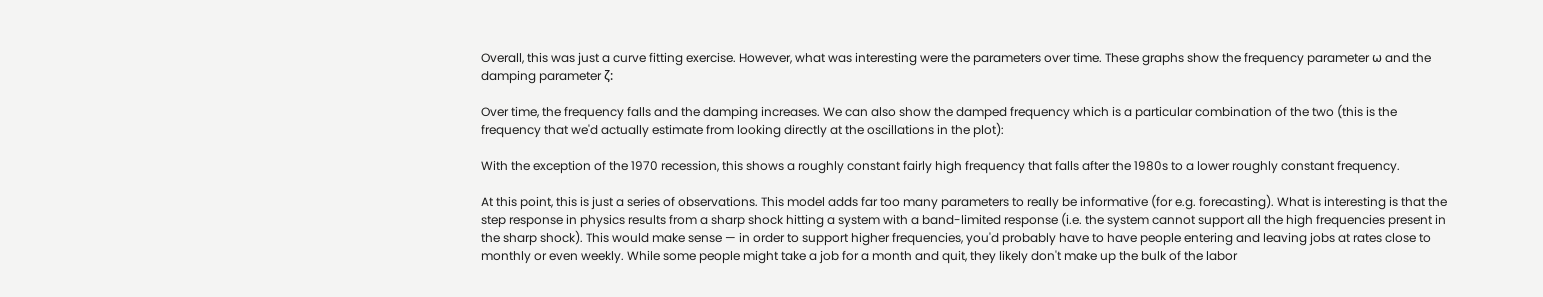Overall, this was just a curve fitting exercise. However, what was interesting were the parameters over time. These graphs show the frequency parameter ⍵ and the damping parameter ζ:

Over time, the frequency falls and the damping increases. We can also show the damped frequency which is a particular combination of the two (this is the frequency that we'd actually estimate from looking directly at the oscillations in the plot):

With the exception of the 1970 recession, this shows a roughly constant fairly high frequency that falls after the 1980s to a lower roughly constant frequency.

At this point, this is just a series of observations. This model adds far too many parameters to really be informative (for e.g. forecasting). What is interesting is that the step response in physics results from a sharp shock hitting a system with a band-limited response (i.e. the system cannot support all the high frequencies present in the sharp shock). This would make sense — in order to support higher frequencies, you'd probably have to have people entering and leaving jobs at rates close to monthly or even weekly. While some people might take a job for a month and quit, they likely don't make up the bulk of the labor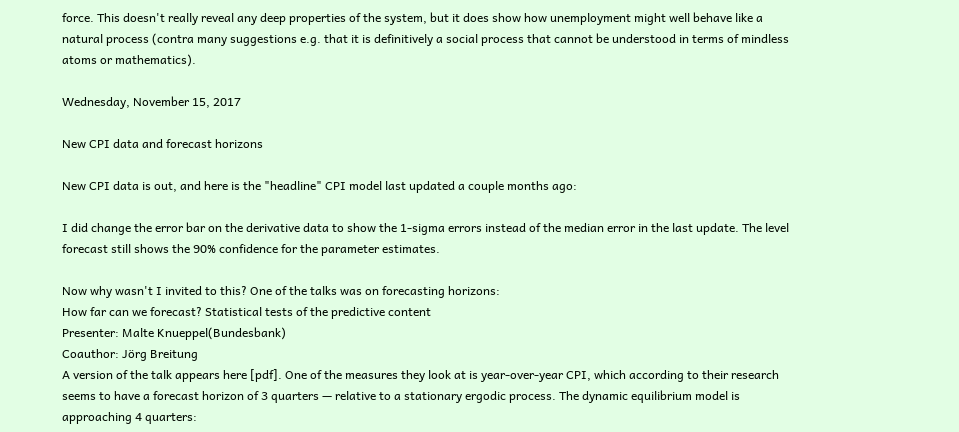force. This doesn't really reveal any deep properties of the system, but it does show how unemployment might well behave like a natural process (contra many suggestions e.g. that it is definitively a social process that cannot be understood in terms of mindless atoms or mathematics).

Wednesday, November 15, 2017

New CPI data and forecast horizons

New CPI data is out, and here is the "headline" CPI model last updated a couple months ago:

I did change the error bar on the derivative data to show the 1-sigma errors instead of the median error in the last update. The level forecast still shows the 90% confidence for the parameter estimates.

Now why wasn't I invited to this? One of the talks was on forecasting horizons:
How far can we forecast? Statistical tests of the predictive content
Presenter: Malte Knueppel(Bundesbank)
Coauthor: Jörg Breitung
A version of the talk appears here [pdf]. One of the measures they look at is year-over-year CPI, which according to their research seems to have a forecast horizon of 3 quarters — relative to a stationary ergodic process. The dynamic equilibrium model is approaching 4 quarters: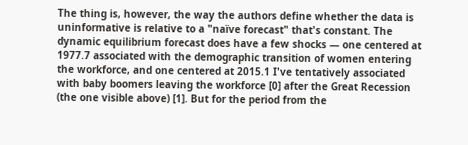The thing is, however, the way the authors define whether the data is uninformative is relative to a "naïve forecast" that's constant. The dynamic equilibrium forecast does have a few shocks — one centered at 1977.7 associated with the demographic transition of women entering the workforce, and one centered at 2015.1 I've tentatively associated with baby boomers leaving the workforce [0] after the Great Recession (the one visible above) [1]. But for the period from the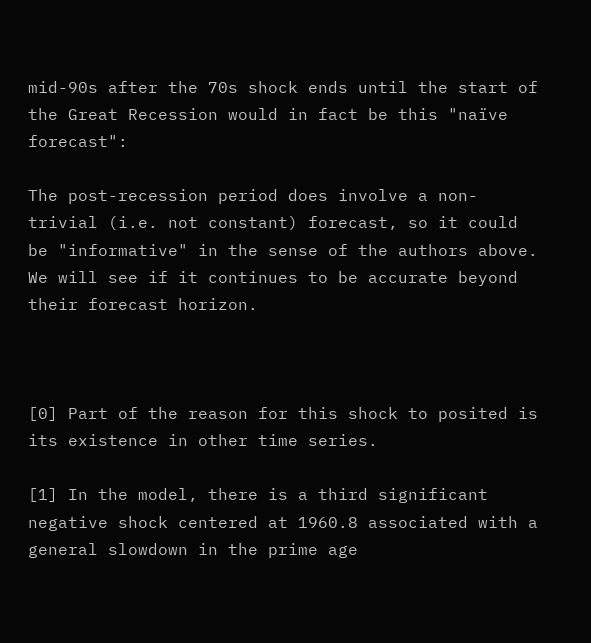mid-90s after the 70s shock ends until the start of the Great Recession would in fact be this "naïve forecast":

The post-recession period does involve a non-trivial (i.e. not constant) forecast, so it could be "informative" in the sense of the authors above. We will see if it continues to be accurate beyond their forecast horizon.



[0] Part of the reason for this shock to posited is its existence in other time series.

[1] In the model, there is a third significant negative shock centered at 1960.8 associated with a general slowdown in the prime age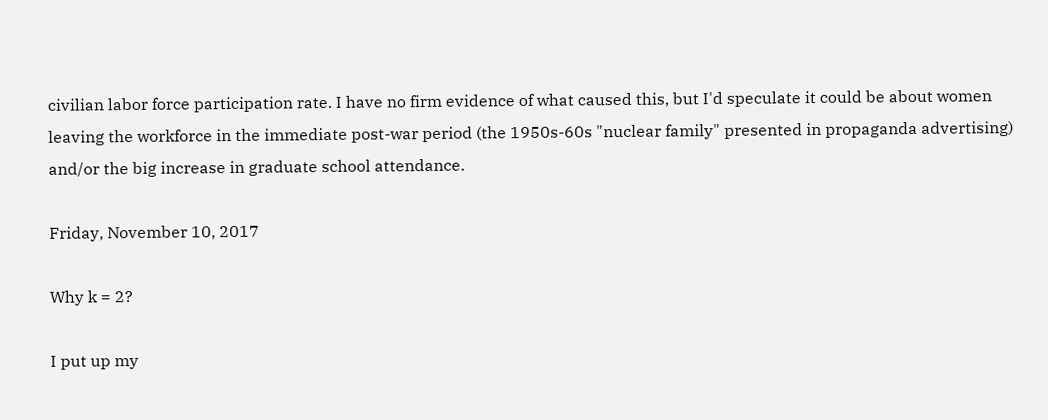civilian labor force participation rate. I have no firm evidence of what caused this, but I'd speculate it could be about women leaving the workforce in the immediate post-war period (the 1950s-60s "nuclear family" presented in propaganda advertising) and/or the big increase in graduate school attendance.

Friday, November 10, 2017

Why k = 2?

I put up my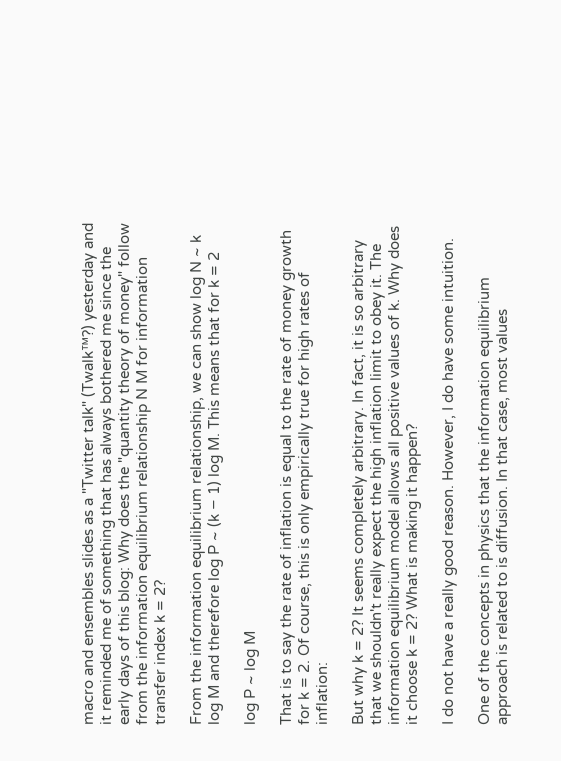macro and ensembles slides as a "Twitter talk" (Twalk™?) yesterday and it reminded me of something that has always bothered me since the early days of this blog: Why does the "quantity theory of money" follow from the information equilibrium relationship N M for information transfer index k = 2?

From the information equilibrium relationship, we can show log N ~ k log M and therefore log P ~ (k − 1) log M. This means that for k = 2

log P ~ log M

That is to say the rate of inflation is equal to the rate of money growth for k = 2. Of course, this is only empirically true for high rates of inflation:

But why k = 2? It seems completely arbitrary. In fact, it is so arbitrary that we shouldn't really expect the high inflation limit to obey it. The information equilibrium model allows all positive values of k. Why does it choose k = 2? What is making it happen?

I do not have a really good reason. However, I do have some intuition.

One of the concepts in physics that the information equilibrium approach is related to is diffusion. In that case, most values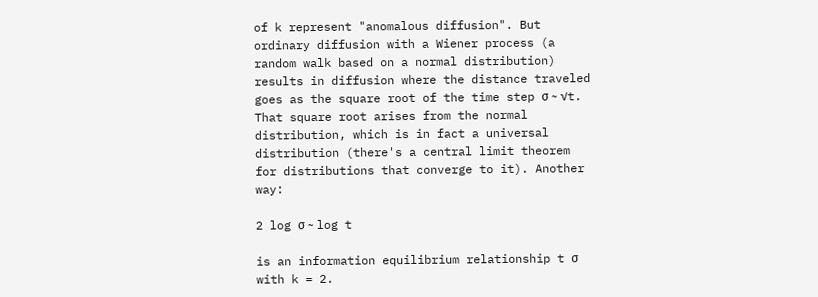of k represent "anomalous diffusion". But ordinary diffusion with a Wiener process (a random walk based on a normal distribution) results in diffusion where the distance traveled goes as the square root of the time step σ ~ √t. That square root arises from the normal distribution, which is in fact a universal distribution (there's a central limit theorem for distributions that converge to it). Another way:

2 log σ ~ log t

is an information equilibrium relationship t σ with k = 2.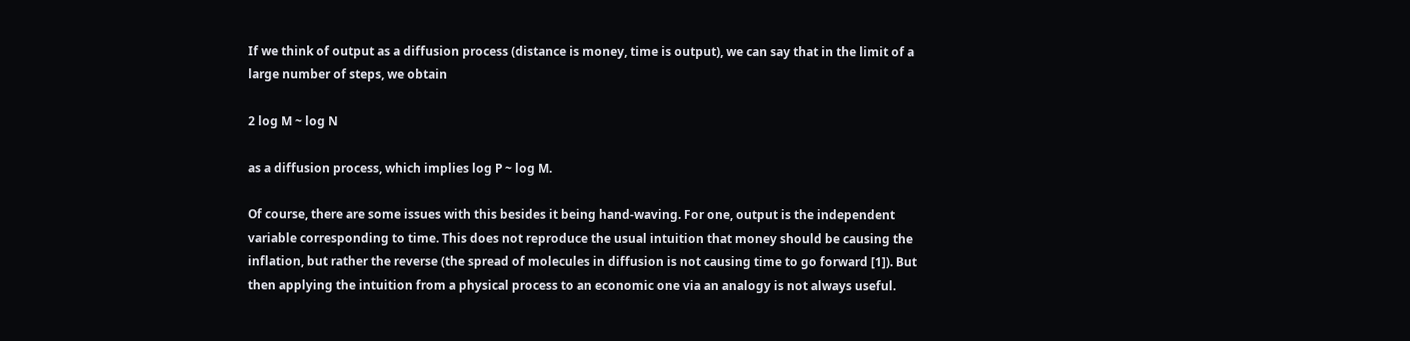If we think of output as a diffusion process (distance is money, time is output), we can say that in the limit of a large number of steps, we obtain

2 log M ~ log N

as a diffusion process, which implies log P ~ log M.

Of course, there are some issues with this besides it being hand-waving. For one, output is the independent variable corresponding to time. This does not reproduce the usual intuition that money should be causing the inflation, but rather the reverse (the spread of molecules in diffusion is not causing time to go forward [1]). But then applying the intuition from a physical process to an economic one via an analogy is not always useful.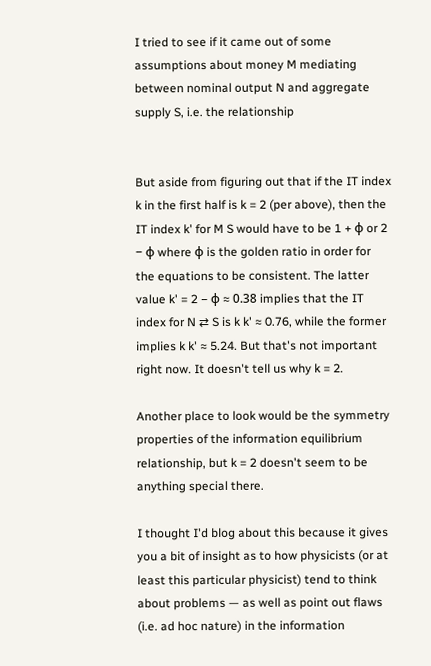I tried to see if it came out of some assumptions about money M mediating between nominal output N and aggregate supply S, i.e. the relationship


But aside from figuring out that if the IT index k in the first half is k = 2 (per above), then the IT index k' for M S would have to be 1 + φ or 2 − φ where φ is the golden ratio in order for the equations to be consistent. The latter value k' = 2 − φ ≈ 0.38 implies that the IT index for N ⇄ S is k k' ≈ 0.76, while the former implies k k' ≈ 5.24. But that's not important right now. It doesn't tell us why k = 2.

Another place to look would be the symmetry properties of the information equilibrium relationship, but k = 2 doesn't seem to be anything special there.

I thought I'd blog about this because it gives you a bit of insight as to how physicists (or at least this particular physicist) tend to think about problems — as well as point out flaws (i.e. ad hoc nature) in the information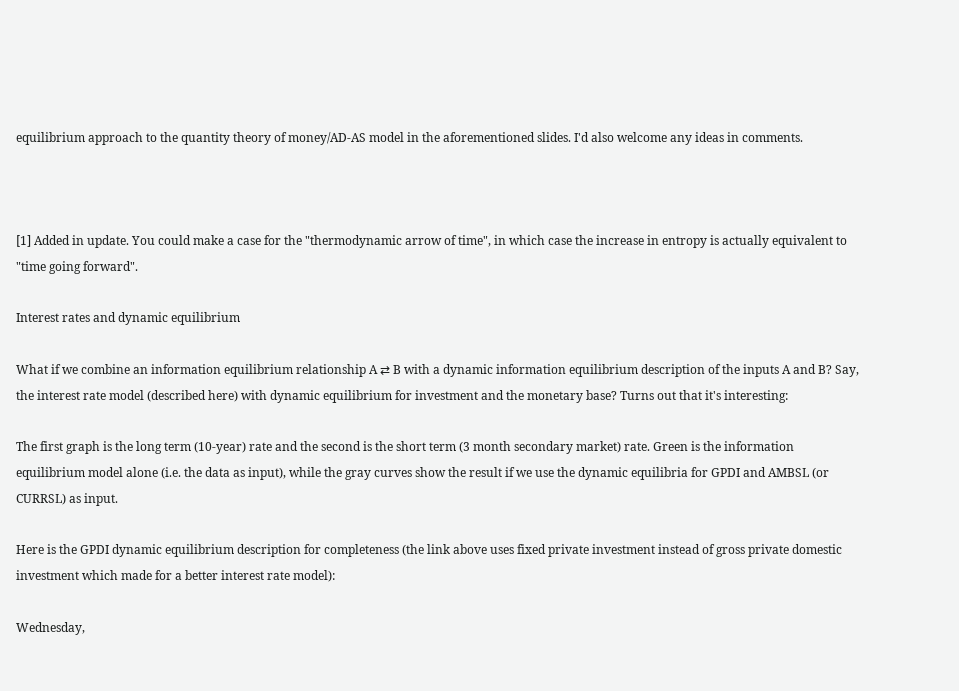equilibrium approach to the quantity theory of money/AD-AS model in the aforementioned slides. I'd also welcome any ideas in comments.



[1] Added in update. You could make a case for the "thermodynamic arrow of time", in which case the increase in entropy is actually equivalent to "time going forward".

Interest rates and dynamic equilibrium

What if we combine an information equilibrium relationship A ⇄ B with a dynamic information equilibrium description of the inputs A and B? Say, the interest rate model (described here) with dynamic equilibrium for investment and the monetary base? Turns out that it's interesting:

The first graph is the long term (10-year) rate and the second is the short term (3 month secondary market) rate. Green is the information equilibrium model alone (i.e. the data as input), while the gray curves show the result if we use the dynamic equilibria for GPDI and AMBSL (or CURRSL) as input.

Here is the GPDI dynamic equilibrium description for completeness (the link above uses fixed private investment instead of gross private domestic investment which made for a better interest rate model):

Wednesday,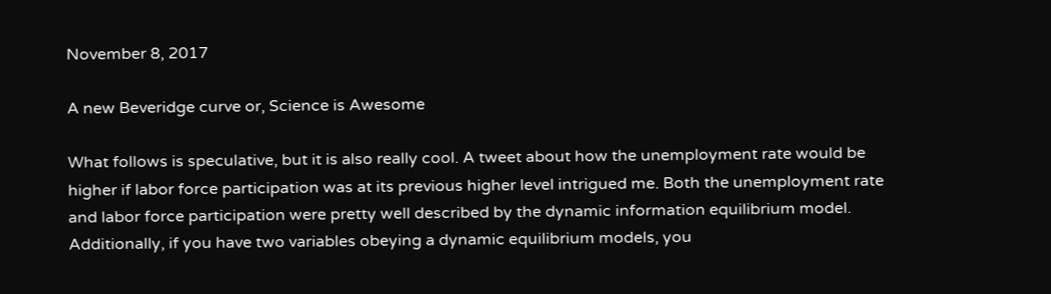November 8, 2017

A new Beveridge curve or, Science is Awesome

What follows is speculative, but it is also really cool. A tweet about how the unemployment rate would be higher if labor force participation was at its previous higher level intrigued me. Both the unemployment rate and labor force participation were pretty well described by the dynamic information equilibrium model. Additionally, if you have two variables obeying a dynamic equilibrium models, you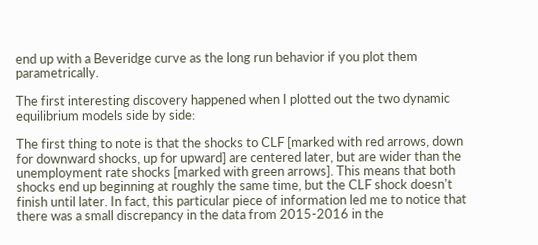end up with a Beveridge curve as the long run behavior if you plot them parametrically.

The first interesting discovery happened when I plotted out the two dynamic equilibrium models side by side:

The first thing to note is that the shocks to CLF [marked with red arrows, down for downward shocks, up for upward] are centered later, but are wider than the unemployment rate shocks [marked with green arrows]. This means that both shocks end up beginning at roughly the same time, but the CLF shock doesn't finish until later. In fact, this particular piece of information led me to notice that there was a small discrepancy in the data from 2015-2016 in the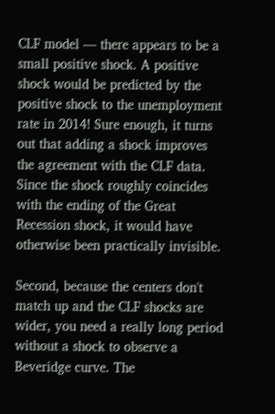CLF model — there appears to be a small positive shock. A positive shock would be predicted by the positive shock to the unemployment rate in 2014! Sure enough, it turns out that adding a shock improves the agreement with the CLF data. Since the shock roughly coincides with the ending of the Great Recession shock, it would have otherwise been practically invisible.

Second, because the centers don't match up and the CLF shocks are wider, you need a really long period without a shock to observe a Beveridge curve. The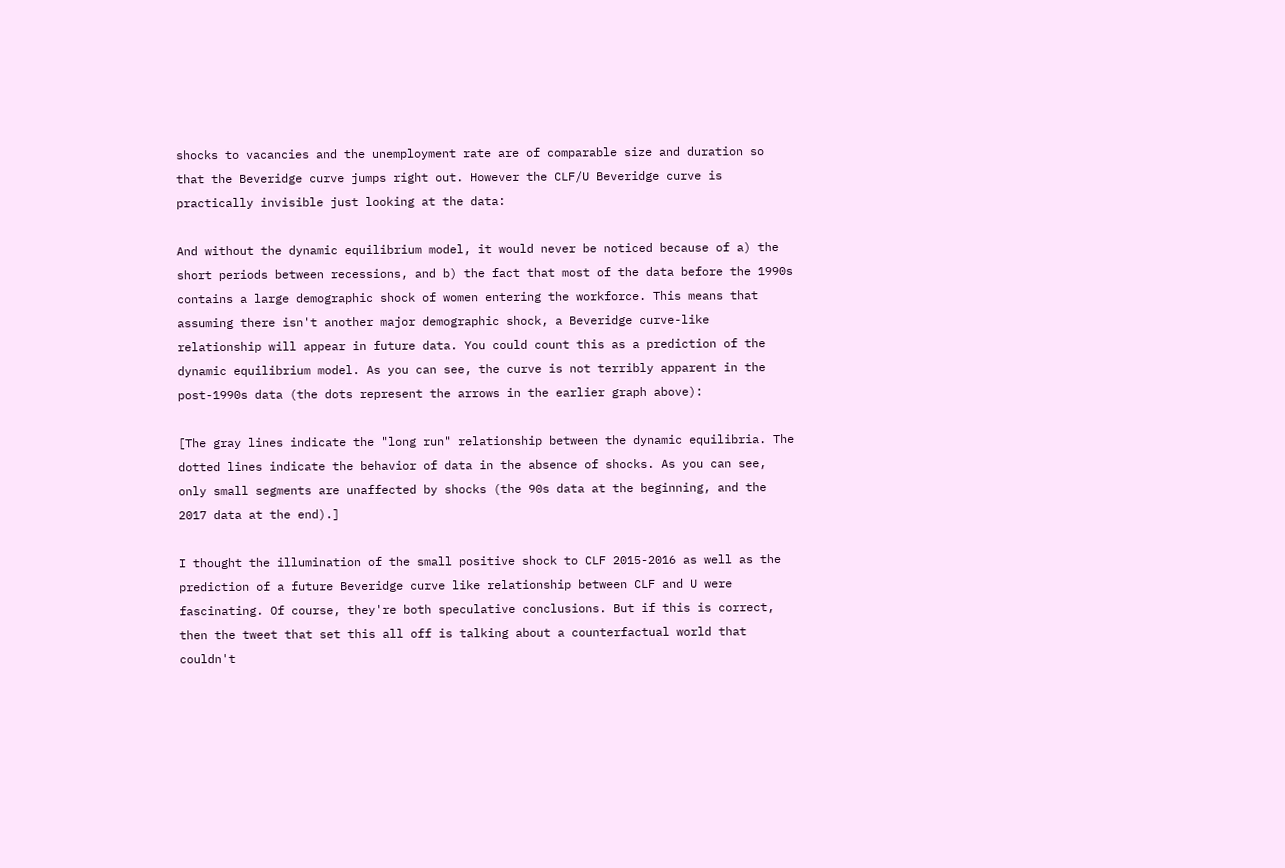shocks to vacancies and the unemployment rate are of comparable size and duration so that the Beveridge curve jumps right out. However the CLF/U Beveridge curve is practically invisible just looking at the data:

And without the dynamic equilibrium model, it would never be noticed because of a) the short periods between recessions, and b) the fact that most of the data before the 1990s contains a large demographic shock of women entering the workforce. This means that assuming there isn't another major demographic shock, a Beveridge curve-like relationship will appear in future data. You could count this as a prediction of the dynamic equilibrium model. As you can see, the curve is not terribly apparent in the post-1990s data (the dots represent the arrows in the earlier graph above):

[The gray lines indicate the "long run" relationship between the dynamic equilibria. The dotted lines indicate the behavior of data in the absence of shocks. As you can see, only small segments are unaffected by shocks (the 90s data at the beginning, and the 2017 data at the end).]

I thought the illumination of the small positive shock to CLF 2015-2016 as well as the prediction of a future Beveridge curve like relationship between CLF and U were fascinating. Of course, they're both speculative conclusions. But if this is correct, then the tweet that set this all off is talking about a counterfactual world that couldn't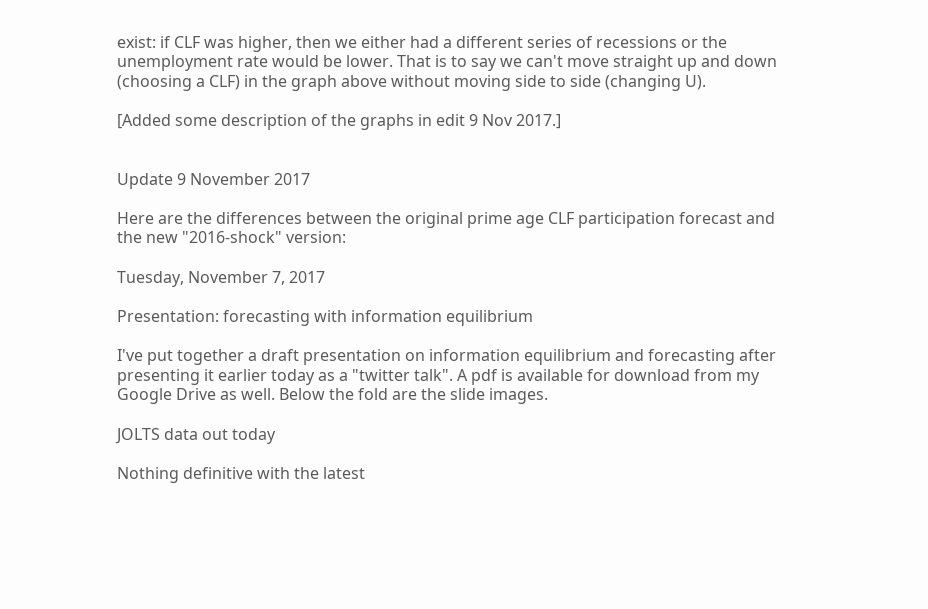exist: if CLF was higher, then we either had a different series of recessions or the unemployment rate would be lower. That is to say we can't move straight up and down (choosing a CLF) in the graph above without moving side to side (changing U).

[Added some description of the graphs in edit 9 Nov 2017.]


Update 9 November 2017

Here are the differences between the original prime age CLF participation forecast and the new "2016-shock" version:

Tuesday, November 7, 2017

Presentation: forecasting with information equilibrium

I've put together a draft presentation on information equilibrium and forecasting after presenting it earlier today as a "twitter talk". A pdf is available for download from my Google Drive as well. Below the fold are the slide images.

JOLTS data out today

Nothing definitive with the latest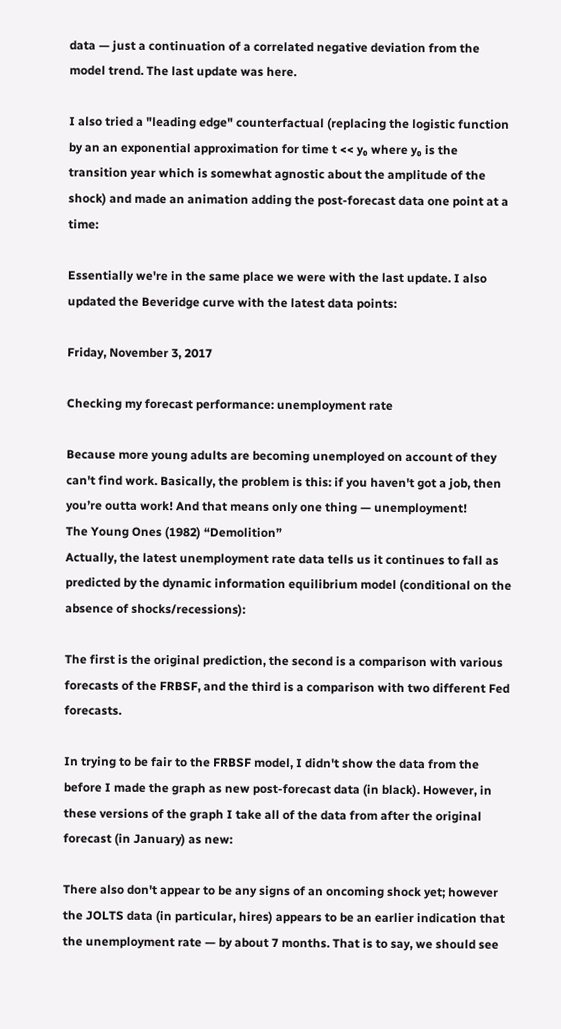data — just a continuation of a correlated negative deviation from the model trend. The last update was here.

I also tried a "leading edge" counterfactual (replacing the logistic function by an an exponential approximation for time t << y₀ where y₀ is the transition year which is somewhat agnostic about the amplitude of the shock) and made an animation adding the post-forecast data one point at a time:

Essentially we're in the same place we were with the last update. I also updated the Beveridge curve with the latest data points:

Friday, November 3, 2017

Checking my forecast performance: unemployment rate

Because more young adults are becoming unemployed on account of they can't find work. Basically, the problem is this: if you haven't got a job, then you’re outta work! And that means only one thing — unemployment!
The Young Ones (1982) “Demolition”
Actually, the latest unemployment rate data tells us it continues to fall as predicted by the dynamic information equilibrium model (conditional on the absence of shocks/recessions):

The first is the original prediction, the second is a comparison with various forecasts of the FRBSF, and the third is a comparison with two different Fed forecasts.

In trying to be fair to the FRBSF model, I didn't show the data from the before I made the graph as new post-forecast data (in black). However, in these versions of the graph I take all of the data from after the original forecast (in January) as new:

There also don't appear to be any signs of an oncoming shock yet; however the JOLTS data (in particular, hires) appears to be an earlier indication that the unemployment rate — by about 7 months. That is to say, we should see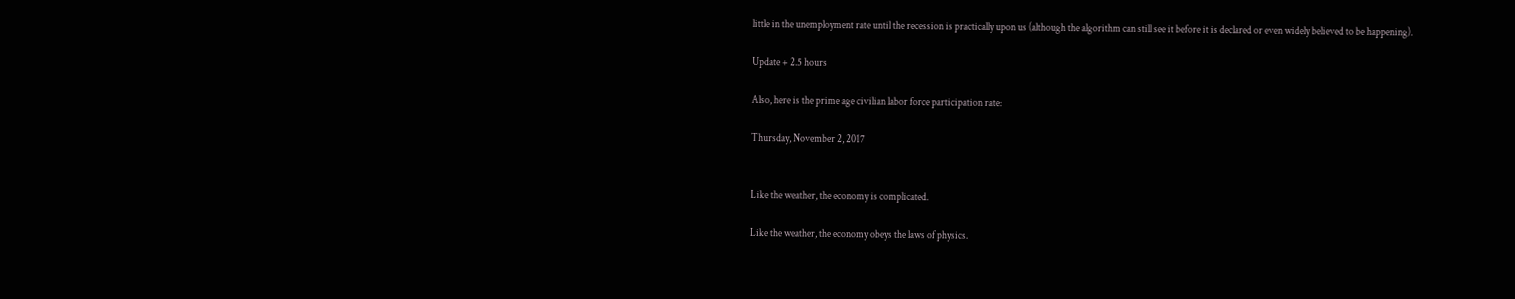little in the unemployment rate until the recession is practically upon us (although the algorithm can still see it before it is declared or even widely believed to be happening).

Update + 2.5 hours

Also, here is the prime age civilian labor force participation rate:

Thursday, November 2, 2017


Like the weather, the economy is complicated.

Like the weather, the economy obeys the laws of physics.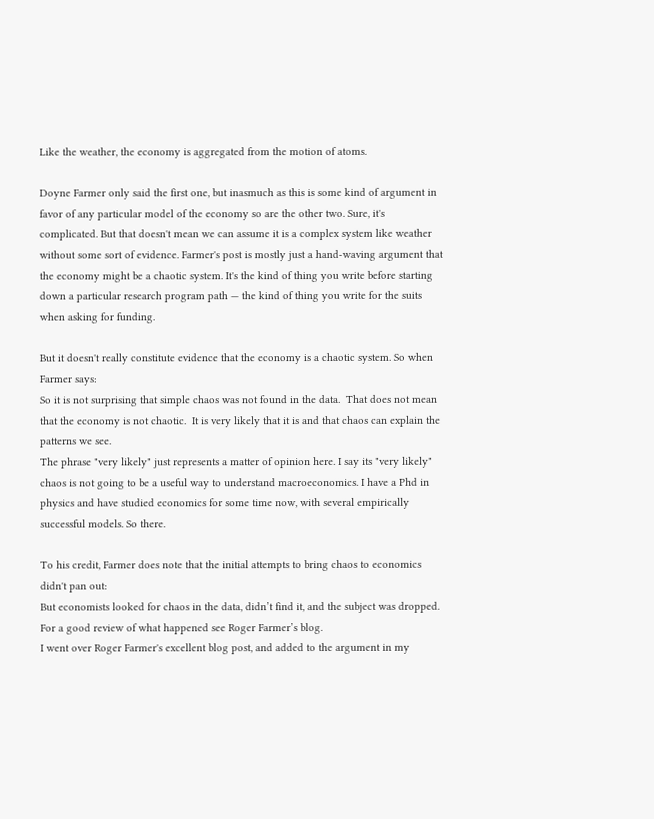Like the weather, the economy is aggregated from the motion of atoms.

Doyne Farmer only said the first one, but inasmuch as this is some kind of argument in favor of any particular model of the economy so are the other two. Sure, it's complicated. But that doesn't mean we can assume it is a complex system like weather without some sort of evidence. Farmer's post is mostly just a hand-waving argument that the economy might be a chaotic system. It's the kind of thing you write before starting down a particular research program path — the kind of thing you write for the suits when asking for funding.

But it doesn't really constitute evidence that the economy is a chaotic system. So when Farmer says:
So it is not surprising that simple chaos was not found in the data.  That does not mean that the economy is not chaotic.  It is very likely that it is and that chaos can explain the patterns we see.
The phrase "very likely" just represents a matter of opinion here. I say its "very likely" chaos is not going to be a useful way to understand macroeconomics. I have a Phd in physics and have studied economics for some time now, with several empirically successful models. So there.

To his credit, Farmer does note that the initial attempts to bring chaos to economics didn't pan out:
But economists looked for chaos in the data, didn’t find it, and the subject was dropped.  For a good review of what happened see Roger Farmer’s blog.
I went over Roger Farmer's excellent blog post, and added to the argument in my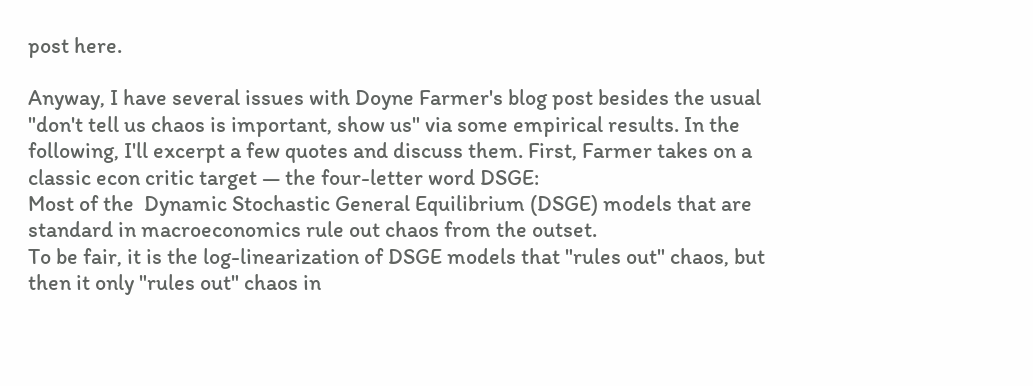post here.

Anyway, I have several issues with Doyne Farmer's blog post besides the usual "don't tell us chaos is important, show us" via some empirical results. In the following, I'll excerpt a few quotes and discuss them. First, Farmer takes on a classic econ critic target — the four-letter word DSGE:
Most of the  Dynamic Stochastic General Equilibrium (DSGE) models that are standard in macroeconomics rule out chaos from the outset.
To be fair, it is the log-linearization of DSGE models that "rules out" chaos, but then it only "rules out" chaos in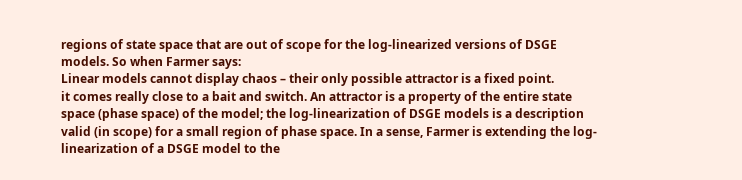regions of state space that are out of scope for the log-linearized versions of DSGE models. So when Farmer says:
Linear models cannot display chaos – their only possible attractor is a fixed point.
it comes really close to a bait and switch. An attractor is a property of the entire state space (phase space) of the model; the log-linearization of DSGE models is a description valid (in scope) for a small region of phase space. In a sense, Farmer is extending the log-linearization of a DSGE model to the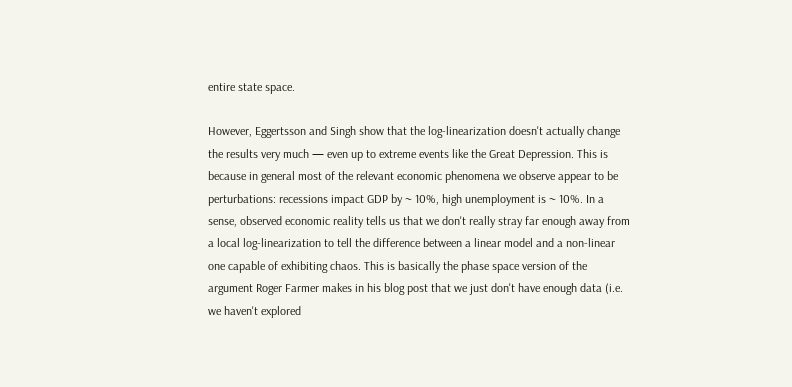entire state space.

However, Eggertsson and Singh show that the log-linearization doesn't actually change the results very much — even up to extreme events like the Great Depression. This is because in general most of the relevant economic phenomena we observe appear to be perturbations: recessions impact GDP by ~ 10%, high unemployment is ~ 10%. In a sense, observed economic reality tells us that we don't really stray far enough away from a local log-linearization to tell the difference between a linear model and a non-linear one capable of exhibiting chaos. This is basically the phase space version of the argument Roger Farmer makes in his blog post that we just don't have enough data (i.e. we haven't explored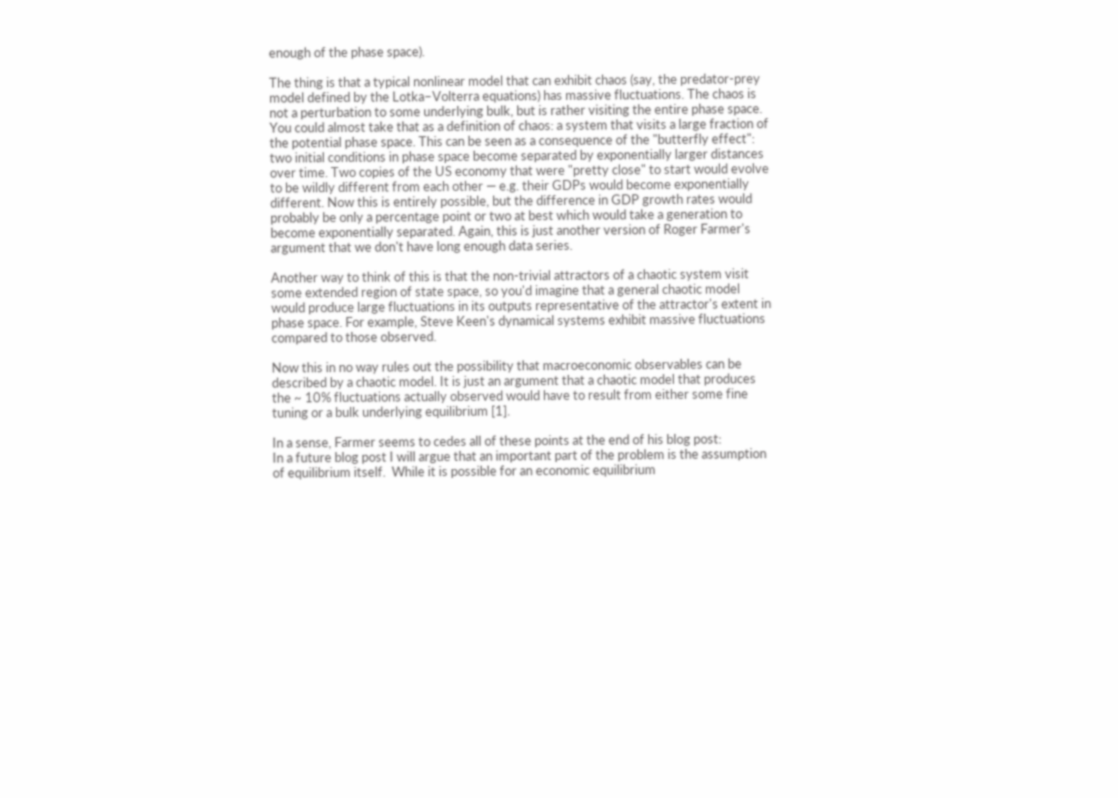enough of the phase space).

The thing is that a typical nonlinear model that can exhibit chaos (say, the predator-prey model defined by the Lotka–Volterra equations) has massive fluctuations. The chaos is not a perturbation to some underlying bulk, but is rather visiting the entire phase space. You could almost take that as a definition of chaos: a system that visits a large fraction of the potential phase space. This can be seen as a consequence of the "butterfly effect": two initial conditions in phase space become separated by exponentially larger distances over time. Two copies of the US economy that were "pretty close" to start would evolve to be wildly different from each other — e.g. their GDPs would become exponentially different. Now this is entirely possible, but the difference in GDP growth rates would probably be only a percentage point or two at best which would take a generation to become exponentially separated. Again, this is just another version of Roger Farmer's argument that we don't have long enough data series.

Another way to think of this is that the non-trivial attractors of a chaotic system visit some extended region of state space, so you'd imagine that a general chaotic model would produce large fluctuations in its outputs representative of the attractor's extent in phase space. For example, Steve Keen's dynamical systems exhibit massive fluctuations compared to those observed.

Now this in no way rules out the possibility that macroeconomic observables can be described by a chaotic model. It is just an argument that a chaotic model that produces the ~ 10% fluctuations actually observed would have to result from either some fine tuning or a bulk underlying equilibrium [1].

In a sense, Farmer seems to cedes all of these points at the end of his blog post:
In a future blog post I will argue that an important part of the problem is the assumption of equilibrium itself.  While it is possible for an economic equilibrium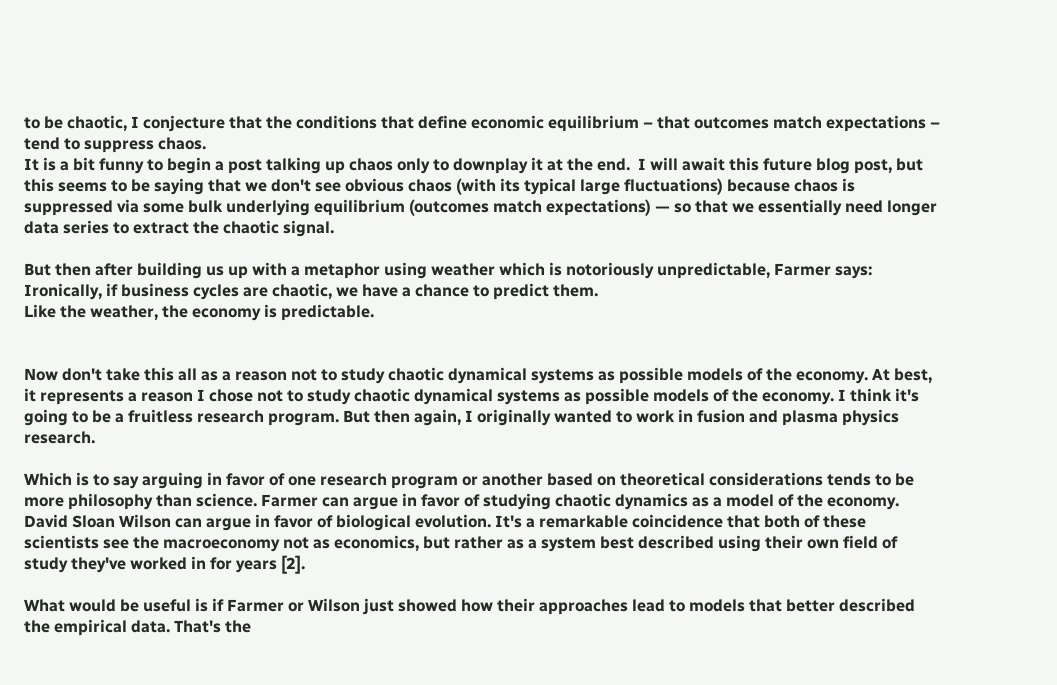to be chaotic, I conjecture that the conditions that define economic equilibrium – that outcomes match expectations – tend to suppress chaos.
It is a bit funny to begin a post talking up chaos only to downplay it at the end.  I will await this future blog post, but this seems to be saying that we don't see obvious chaos (with its typical large fluctuations) because chaos is suppressed via some bulk underlying equilibrium (outcomes match expectations) — so that we essentially need longer data series to extract the chaotic signal.

But then after building us up with a metaphor using weather which is notoriously unpredictable, Farmer says:
Ironically, if business cycles are chaotic, we have a chance to predict them.
Like the weather, the economy is predictable.


Now don't take this all as a reason not to study chaotic dynamical systems as possible models of the economy. At best, it represents a reason I chose not to study chaotic dynamical systems as possible models of the economy. I think it's going to be a fruitless research program. But then again, I originally wanted to work in fusion and plasma physics research.

Which is to say arguing in favor of one research program or another based on theoretical considerations tends to be more philosophy than science. Farmer can argue in favor of studying chaotic dynamics as a model of the economy. David Sloan Wilson can argue in favor of biological evolution. It's a remarkable coincidence that both of these scientists see the macroeconomy not as economics, but rather as a system best described using their own field of study they've worked in for years [2].

What would be useful is if Farmer or Wilson just showed how their approaches lead to models that better described the empirical data. That's the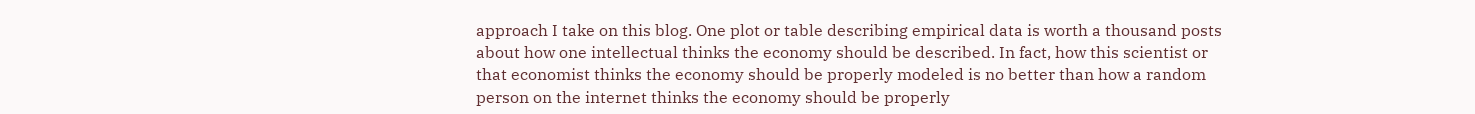approach I take on this blog. One plot or table describing empirical data is worth a thousand posts about how one intellectual thinks the economy should be described. In fact, how this scientist or that economist thinks the economy should be properly modeled is no better than how a random person on the internet thinks the economy should be properly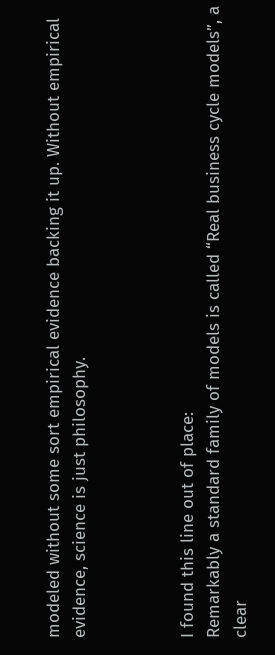modeled without some sort empirical evidence backing it up. Without empirical evidence, science is just philosophy.



I found this line out of place:
Remarkably a standard family of models is called “Real business cycle models”, a clear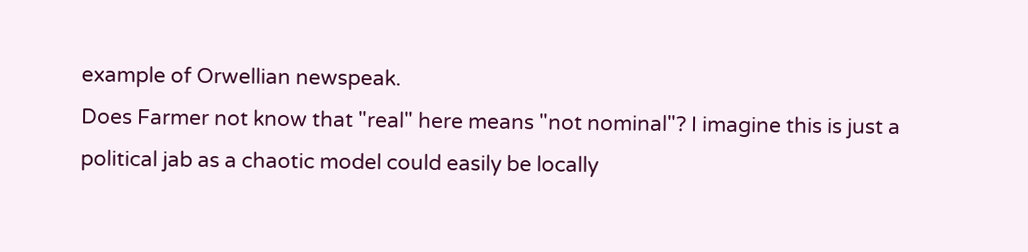example of Orwellian newspeak.
Does Farmer not know that "real" here means "not nominal"? I imagine this is just a political jab as a chaotic model could easily be locally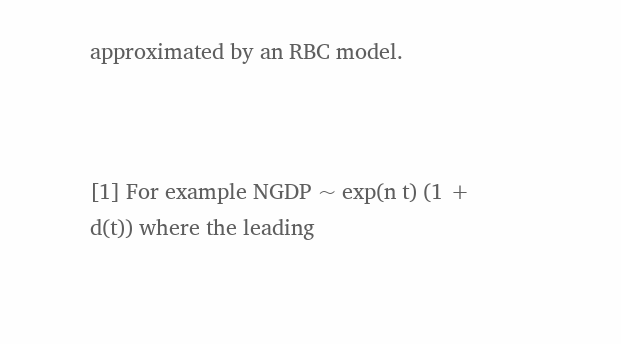approximated by an RBC model.



[1] For example NGDP ~ exp(n t) (1 + d(t)) where the leading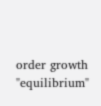order growth "equilibrium"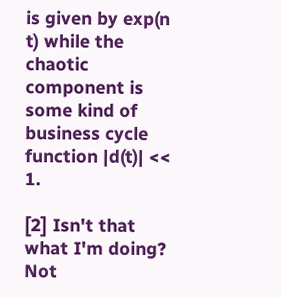is given by exp(n t) while the chaotic component is some kind of business cycle function |d(t)| << 1.

[2] Isn't that what I'm doing? Not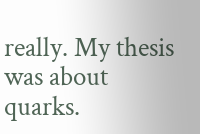really. My thesis was about quarks.